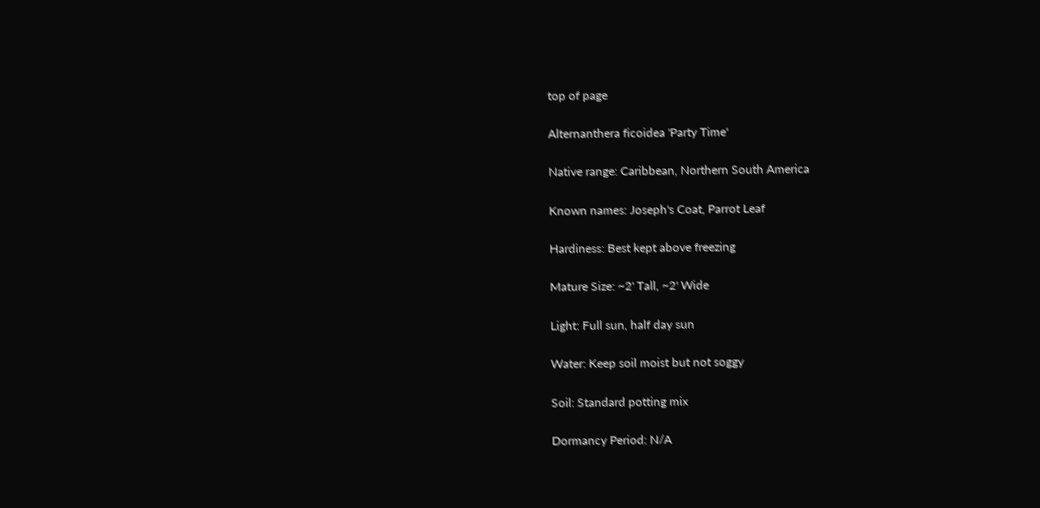top of page

Alternanthera ficoidea 'Party Time'

Native range: Caribbean, Northern South America

Known names: Joseph's Coat, Parrot Leaf

Hardiness: Best kept above freezing

Mature Size: ~2' Tall, ~2' Wide

Light: Full sun, half day sun

Water: Keep soil moist but not soggy

Soil: Standard potting mix

Dormancy Period: N/A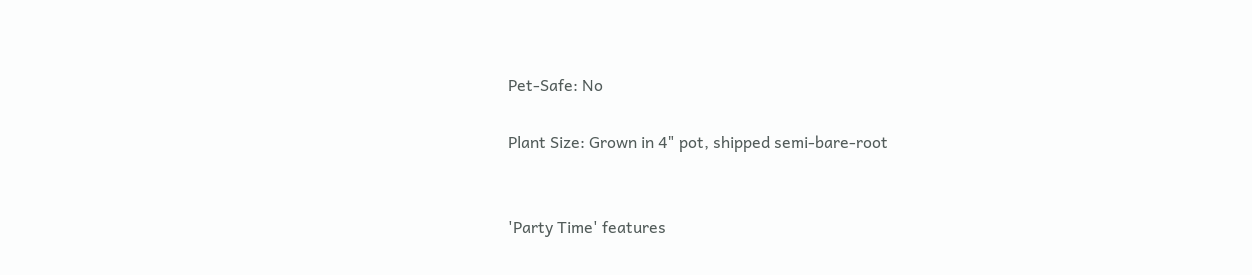Pet-Safe: No

Plant Size: Grown in 4" pot, shipped semi-bare-root


'Party Time' features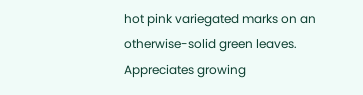hot pink variegated marks on an otherwise-solid green leaves. Appreciates growing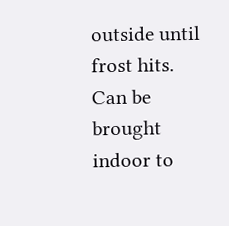outside until frost hits. Can be brought indoor to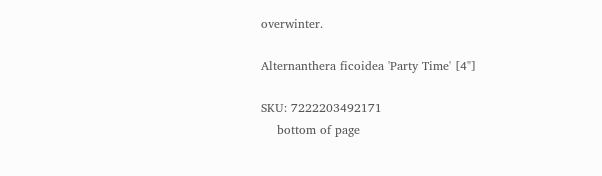overwinter.

Alternanthera ficoidea 'Party Time' [4"]

SKU: 7222203492171
    bottom of page